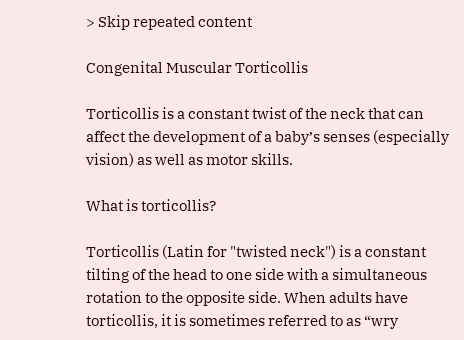> Skip repeated content

Congenital Muscular Torticollis

Torticollis is a constant twist of the neck that can affect the development of a baby’s senses (especially vision) as well as motor skills.

What is torticollis?

Torticollis (Latin for "twisted neck") is a constant tilting of the head to one side with a simultaneous rotation to the opposite side. When adults have torticollis, it is sometimes referred to as “wry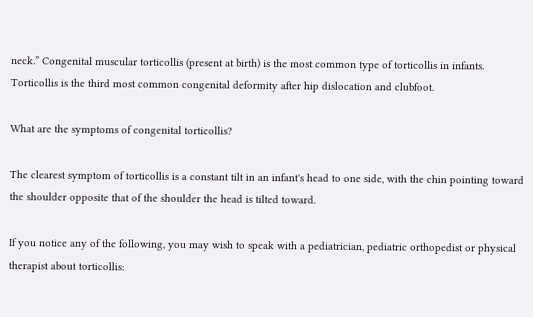neck.” Congenital muscular torticollis (present at birth) is the most common type of torticollis in infants. Torticollis is the third most common congenital deformity after hip dislocation and clubfoot.

What are the symptoms of congenital torticollis?

The clearest symptom of torticollis is a constant tilt in an infant's head to one side, with the chin pointing toward the shoulder opposite that of the shoulder the head is tilted toward.

If you notice any of the following, you may wish to speak with a pediatrician, pediatric orthopedist or physical therapist about torticollis: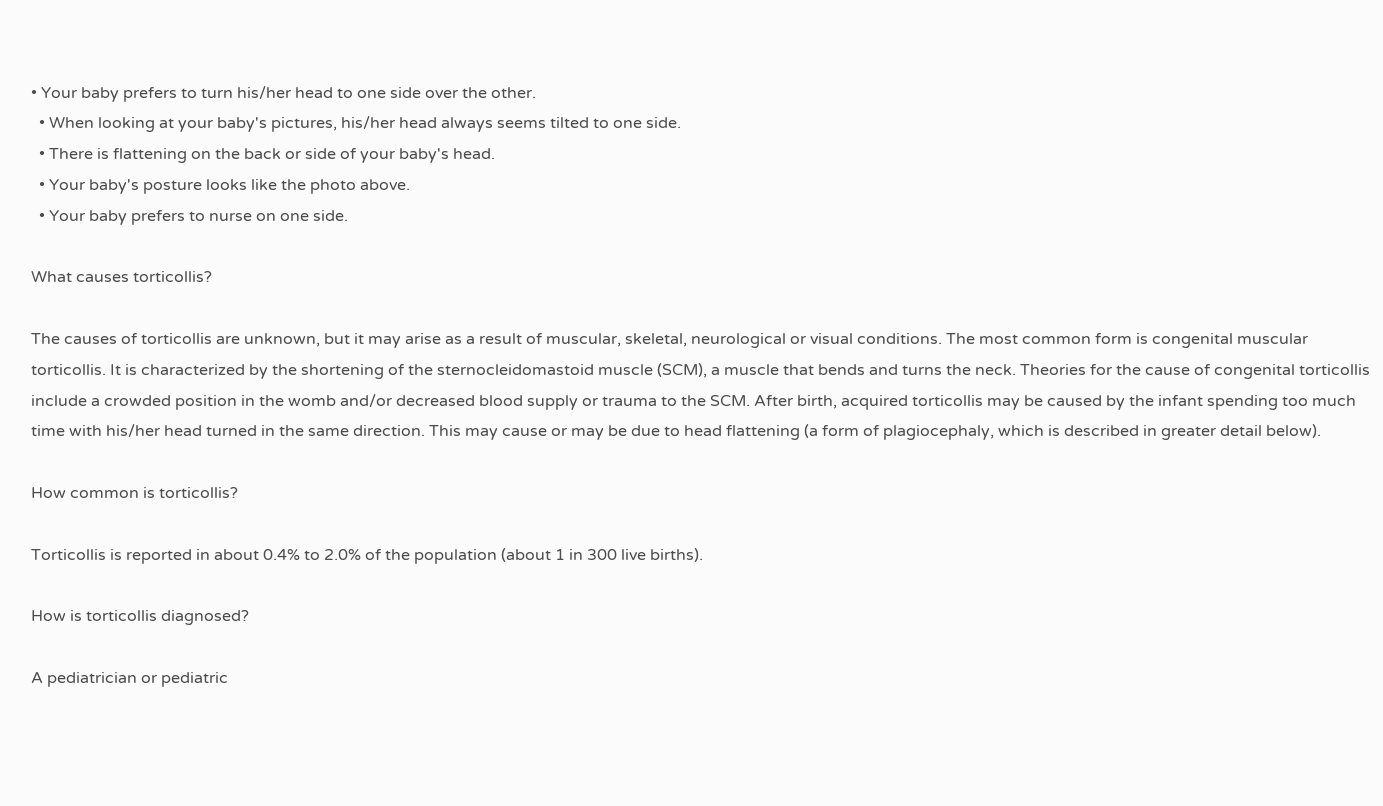• Your baby prefers to turn his/her head to one side over the other.
  • When looking at your baby's pictures, his/her head always seems tilted to one side.
  • There is flattening on the back or side of your baby's head.
  • Your baby's posture looks like the photo above.
  • Your baby prefers to nurse on one side.

What causes torticollis?

The causes of torticollis are unknown, but it may arise as a result of muscular, skeletal, neurological or visual conditions. The most common form is congenital muscular torticollis. It is characterized by the shortening of the sternocleidomastoid muscle (SCM), a muscle that bends and turns the neck. Theories for the cause of congenital torticollis include a crowded position in the womb and/or decreased blood supply or trauma to the SCM. After birth, acquired torticollis may be caused by the infant spending too much time with his/her head turned in the same direction. This may cause or may be due to head flattening (a form of plagiocephaly, which is described in greater detail below).

How common is torticollis?

Torticollis is reported in about 0.4% to 2.0% of the population (about 1 in 300 live births).

How is torticollis diagnosed?

A pediatrician or pediatric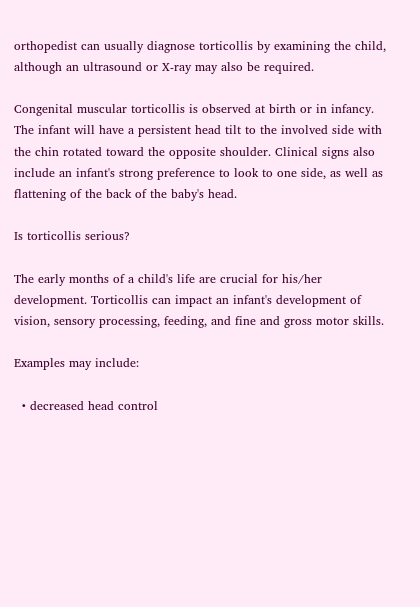orthopedist can usually diagnose torticollis by examining the child, although an ultrasound or X-ray may also be required.

Congenital muscular torticollis is observed at birth or in infancy. The infant will have a persistent head tilt to the involved side with the chin rotated toward the opposite shoulder. Clinical signs also include an infant's strong preference to look to one side, as well as flattening of the back of the baby's head.

Is torticollis serious?

The early months of a child's life are crucial for his/her development. Torticollis can impact an infant's development of vision, sensory processing, feeding, and fine and gross motor skills.

Examples may include:

  • decreased head control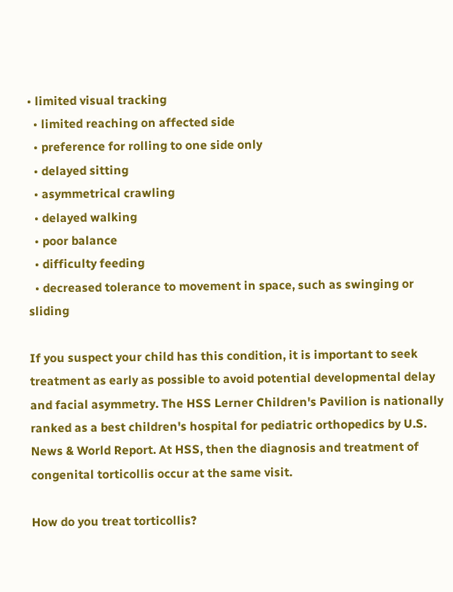• limited visual tracking
  • limited reaching on affected side
  • preference for rolling to one side only
  • delayed sitting
  • asymmetrical crawling
  • delayed walking
  • poor balance
  • difficulty feeding
  • decreased tolerance to movement in space, such as swinging or sliding

If you suspect your child has this condition, it is important to seek treatment as early as possible to avoid potential developmental delay and facial asymmetry. The HSS Lerner Children's Pavilion is nationally ranked as a best children's hospital for pediatric orthopedics by U.S. News & World Report. At HSS, then the diagnosis and treatment of congenital torticollis occur at the same visit.

How do you treat torticollis?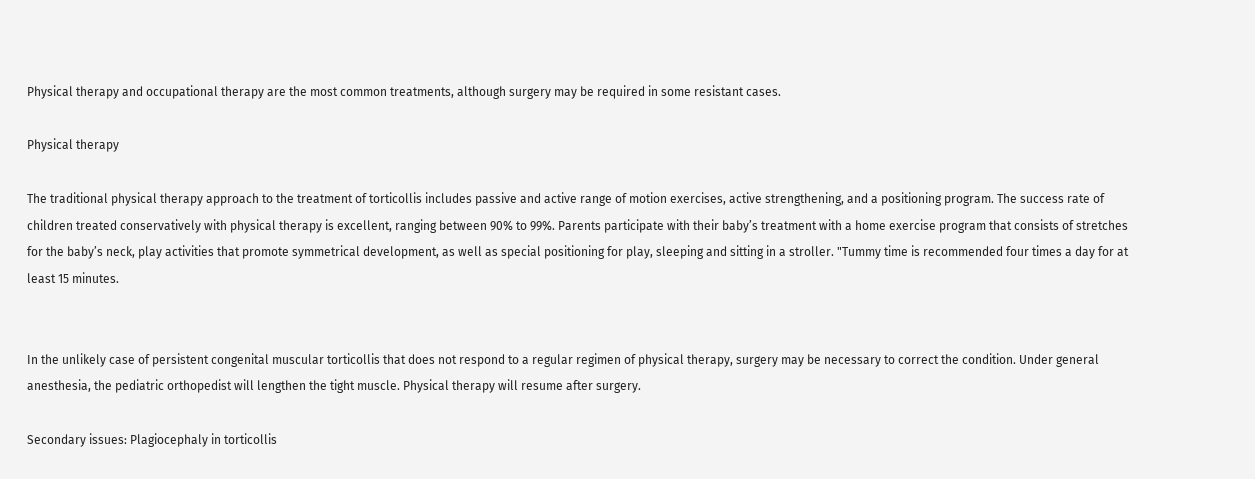Physical therapy and occupational therapy are the most common treatments, although surgery may be required in some resistant cases.

Physical therapy

The traditional physical therapy approach to the treatment of torticollis includes passive and active range of motion exercises, active strengthening, and a positioning program. The success rate of children treated conservatively with physical therapy is excellent, ranging between 90% to 99%. Parents participate with their baby’s treatment with a home exercise program that consists of stretches for the baby’s neck, play activities that promote symmetrical development, as well as special positioning for play, sleeping and sitting in a stroller. "Tummy time is recommended four times a day for at least 15 minutes.


In the unlikely case of persistent congenital muscular torticollis that does not respond to a regular regimen of physical therapy, surgery may be necessary to correct the condition. Under general anesthesia, the pediatric orthopedist will lengthen the tight muscle. Physical therapy will resume after surgery.

Secondary issues: Plagiocephaly in torticollis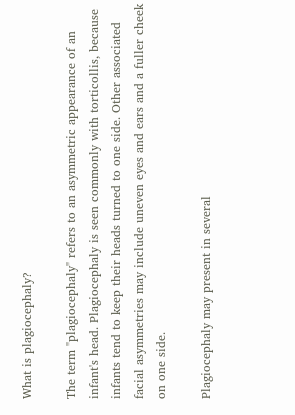What is plagiocephaly?

The term "plagiocephaly" refers to an asymmetric appearance of an infant's head. Plagiocephaly is seen commonly with torticollis, because infants tend to keep their heads turned to one side. Other associated facial asymmetries may include uneven eyes and ears and a fuller cheek on one side.

Plagiocephaly may present in several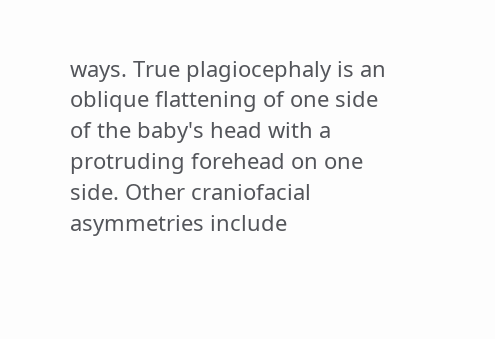ways. True plagiocephaly is an oblique flattening of one side of the baby's head with a protruding forehead on one side. Other craniofacial asymmetries include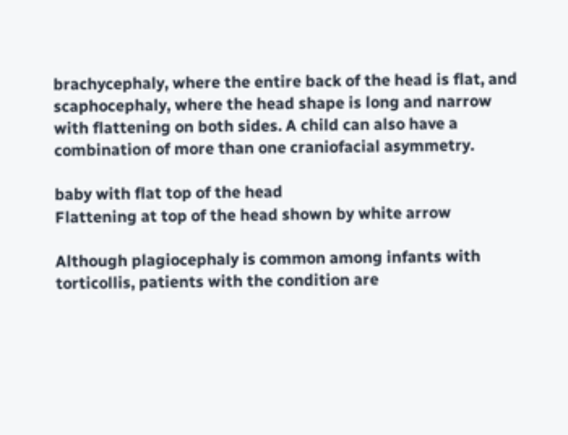brachycephaly, where the entire back of the head is flat, and scaphocephaly, where the head shape is long and narrow with flattening on both sides. A child can also have a combination of more than one craniofacial asymmetry.

baby with flat top of the head
Flattening at top of the head shown by white arrow

Although plagiocephaly is common among infants with torticollis, patients with the condition are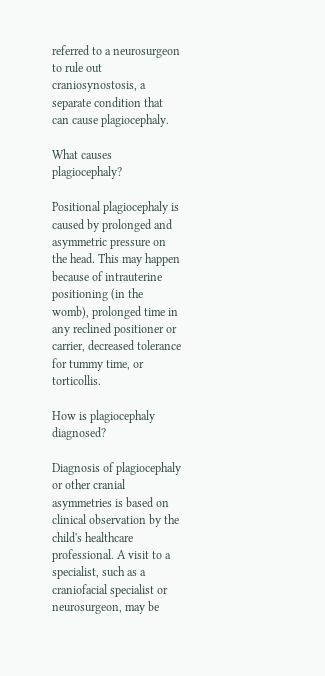referred to a neurosurgeon to rule out craniosynostosis, a separate condition that can cause plagiocephaly.

What causes plagiocephaly?

Positional plagiocephaly is caused by prolonged and asymmetric pressure on the head. This may happen because of intrauterine positioning (in the womb), prolonged time in any reclined positioner or carrier, decreased tolerance for tummy time, or torticollis.

How is plagiocephaly diagnosed?

Diagnosis of plagiocephaly or other cranial asymmetries is based on clinical observation by the child's healthcare professional. A visit to a specialist, such as a craniofacial specialist or neurosurgeon, may be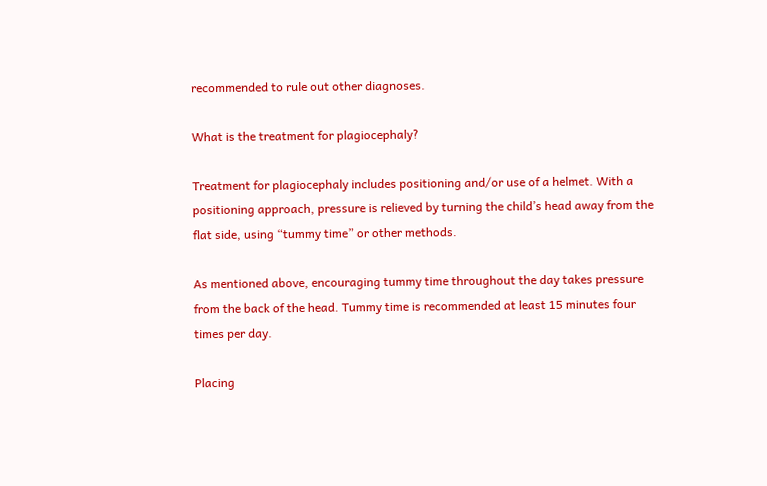recommended to rule out other diagnoses.

What is the treatment for plagiocephaly?

Treatment for plagiocephaly includes positioning and/or use of a helmet. With a positioning approach, pressure is relieved by turning the child’s head away from the flat side, using “tummy time” or other methods.

As mentioned above, encouraging tummy time throughout the day takes pressure from the back of the head. Tummy time is recommended at least 15 minutes four times per day.

Placing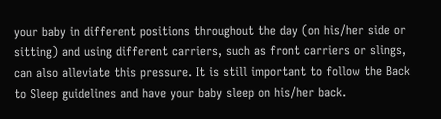your baby in different positions throughout the day (on his/her side or sitting) and using different carriers, such as front carriers or slings, can also alleviate this pressure. It is still important to follow the Back to Sleep guidelines and have your baby sleep on his/her back.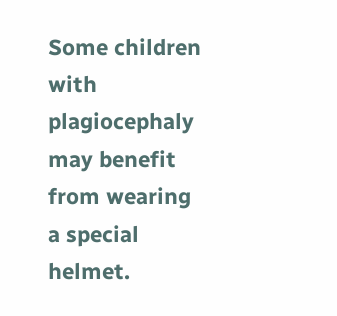Some children with plagiocephaly may benefit from wearing a special helmet.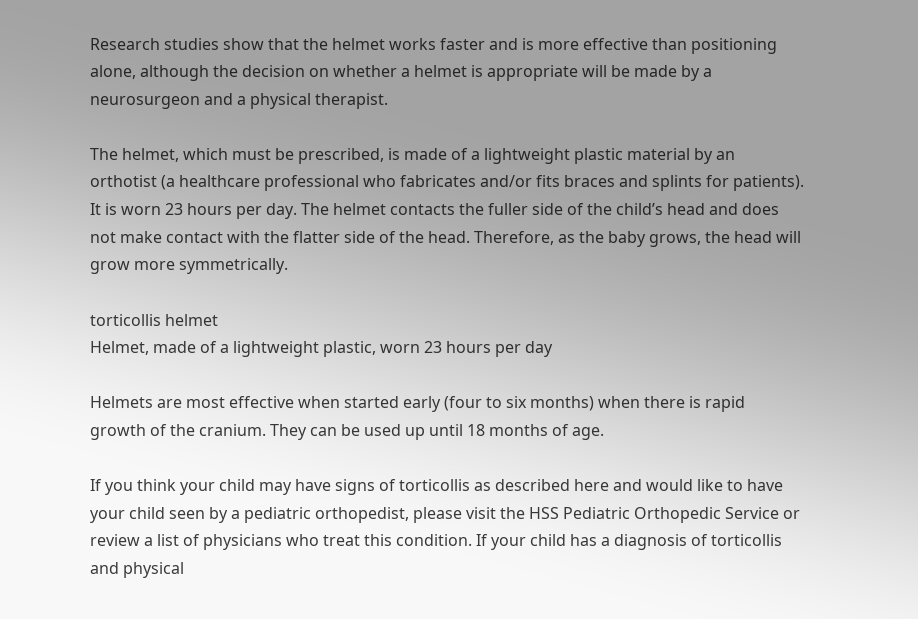Research studies show that the helmet works faster and is more effective than positioning alone, although the decision on whether a helmet is appropriate will be made by a neurosurgeon and a physical therapist.

The helmet, which must be prescribed, is made of a lightweight plastic material by an orthotist (a healthcare professional who fabricates and/or fits braces and splints for patients). It is worn 23 hours per day. The helmet contacts the fuller side of the child’s head and does not make contact with the flatter side of the head. Therefore, as the baby grows, the head will grow more symmetrically.

torticollis helmet
Helmet, made of a lightweight plastic, worn 23 hours per day

Helmets are most effective when started early (four to six months) when there is rapid growth of the cranium. They can be used up until 18 months of age.

If you think your child may have signs of torticollis as described here and would like to have your child seen by a pediatric orthopedist, please visit the HSS Pediatric Orthopedic Service or review a list of physicians who treat this condition. If your child has a diagnosis of torticollis and physical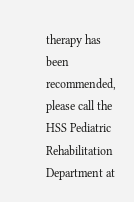therapy has been recommended, please call the HSS Pediatric Rehabilitation Department at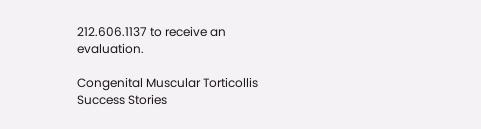212.606.1137 to receive an evaluation.

Congenital Muscular Torticollis Success Stories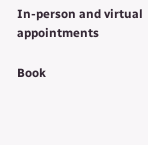In-person and virtual appointments

Book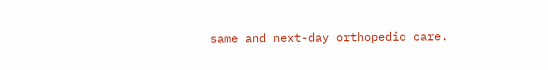same and next-day orthopedic care.